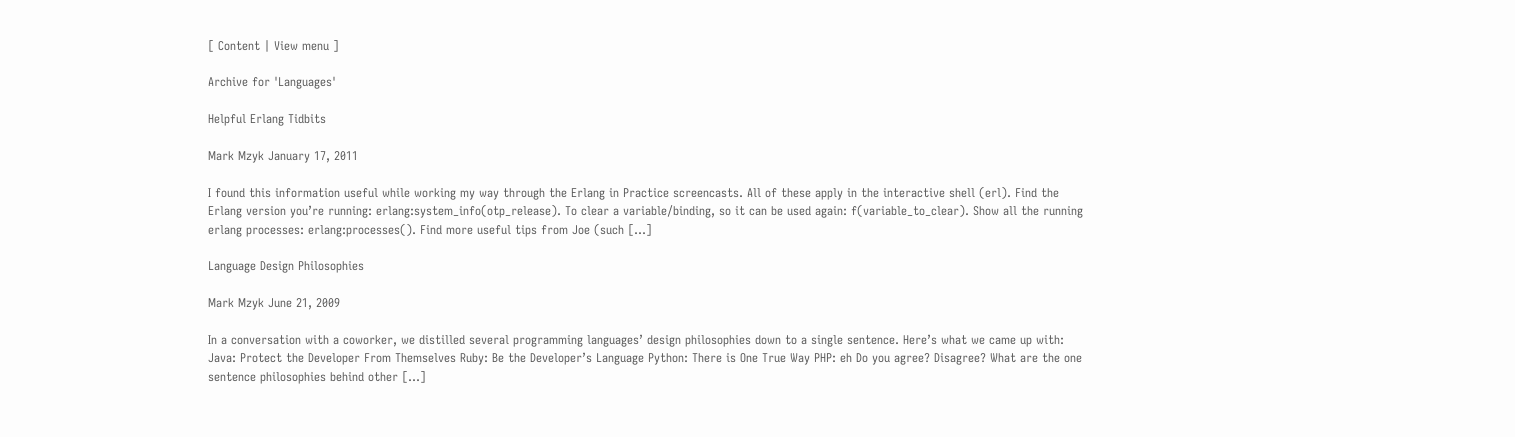[ Content | View menu ]

Archive for 'Languages'

Helpful Erlang Tidbits

Mark Mzyk January 17, 2011

I found this information useful while working my way through the Erlang in Practice screencasts. All of these apply in the interactive shell (erl). Find the Erlang version you’re running: erlang:system_info(otp_release). To clear a variable/binding, so it can be used again: f(variable_to_clear). Show all the running erlang processes: erlang:processes(). Find more useful tips from Joe (such […]

Language Design Philosophies

Mark Mzyk June 21, 2009

In a conversation with a coworker, we distilled several programming languages’ design philosophies down to a single sentence. Here’s what we came up with: Java: Protect the Developer From Themselves Ruby: Be the Developer’s Language Python: There is One True Way PHP: eh Do you agree? Disagree? What are the one sentence philosophies behind other […]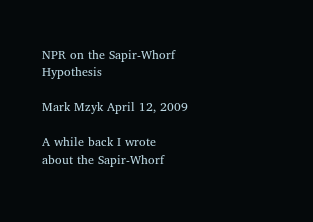NPR on the Sapir-Whorf Hypothesis

Mark Mzyk April 12, 2009

A while back I wrote about the Sapir-Whorf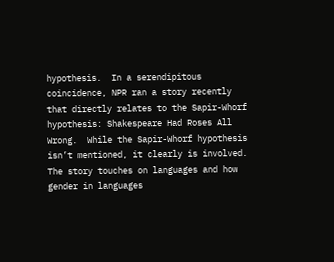hypothesis.  In a serendipitous coincidence, NPR ran a story recently that directly relates to the Sapir-Whorf hypothesis: Shakespeare Had Roses All Wrong.  While the Sapir-Whorf hypothesis isn’t mentioned, it clearly is involved. The story touches on languages and how gender in languages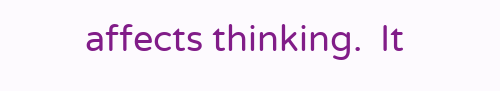affects thinking.  It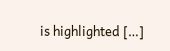is highlighted […]